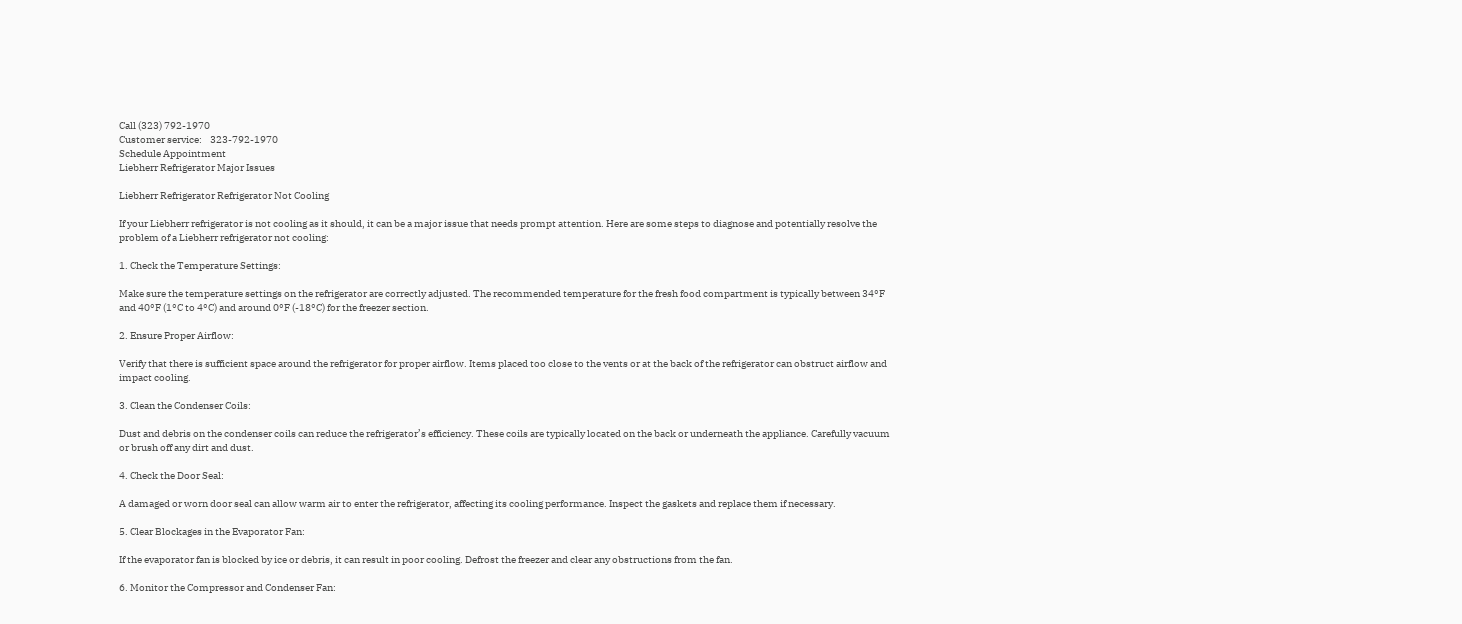Call (323) 792-1970
Customer service:    323-792-1970
Schedule Appointment
Liebherr Refrigerator Major Issues

Liebherr Refrigerator Refrigerator Not Cooling

If your Liebherr refrigerator is not cooling as it should, it can be a major issue that needs prompt attention. Here are some steps to diagnose and potentially resolve the problem of a Liebherr refrigerator not cooling:

1. Check the Temperature Settings:

Make sure the temperature settings on the refrigerator are correctly adjusted. The recommended temperature for the fresh food compartment is typically between 34°F and 40°F (1°C to 4°C) and around 0°F (-18°C) for the freezer section.

2. Ensure Proper Airflow:

Verify that there is sufficient space around the refrigerator for proper airflow. Items placed too close to the vents or at the back of the refrigerator can obstruct airflow and impact cooling.

3. Clean the Condenser Coils:

Dust and debris on the condenser coils can reduce the refrigerator’s efficiency. These coils are typically located on the back or underneath the appliance. Carefully vacuum or brush off any dirt and dust.

4. Check the Door Seal:

A damaged or worn door seal can allow warm air to enter the refrigerator, affecting its cooling performance. Inspect the gaskets and replace them if necessary.

5. Clear Blockages in the Evaporator Fan:

If the evaporator fan is blocked by ice or debris, it can result in poor cooling. Defrost the freezer and clear any obstructions from the fan.

6. Monitor the Compressor and Condenser Fan: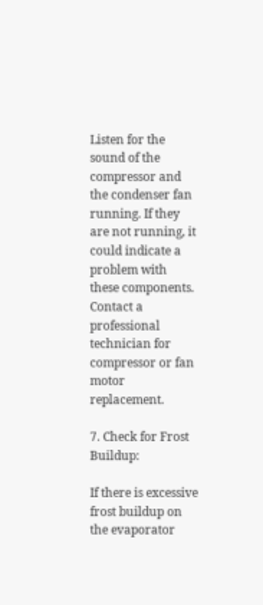Listen for the sound of the compressor and the condenser fan running. If they are not running, it could indicate a problem with these components. Contact a professional technician for compressor or fan motor replacement.

7. Check for Frost Buildup:

If there is excessive frost buildup on the evaporator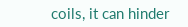coils, it can hinder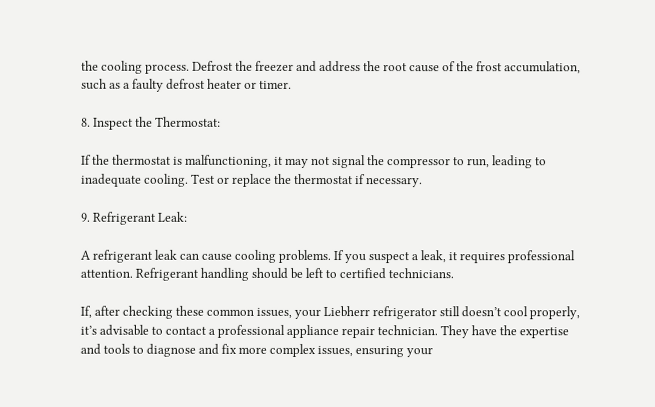the cooling process. Defrost the freezer and address the root cause of the frost accumulation, such as a faulty defrost heater or timer.

8. Inspect the Thermostat:

If the thermostat is malfunctioning, it may not signal the compressor to run, leading to inadequate cooling. Test or replace the thermostat if necessary.

9. Refrigerant Leak:

A refrigerant leak can cause cooling problems. If you suspect a leak, it requires professional attention. Refrigerant handling should be left to certified technicians.

If, after checking these common issues, your Liebherr refrigerator still doesn’t cool properly, it’s advisable to contact a professional appliance repair technician. They have the expertise and tools to diagnose and fix more complex issues, ensuring your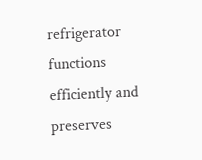refrigerator functions efficiently and preserves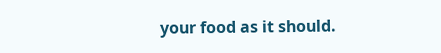your food as it should.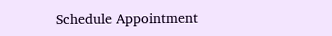Schedule Appointment